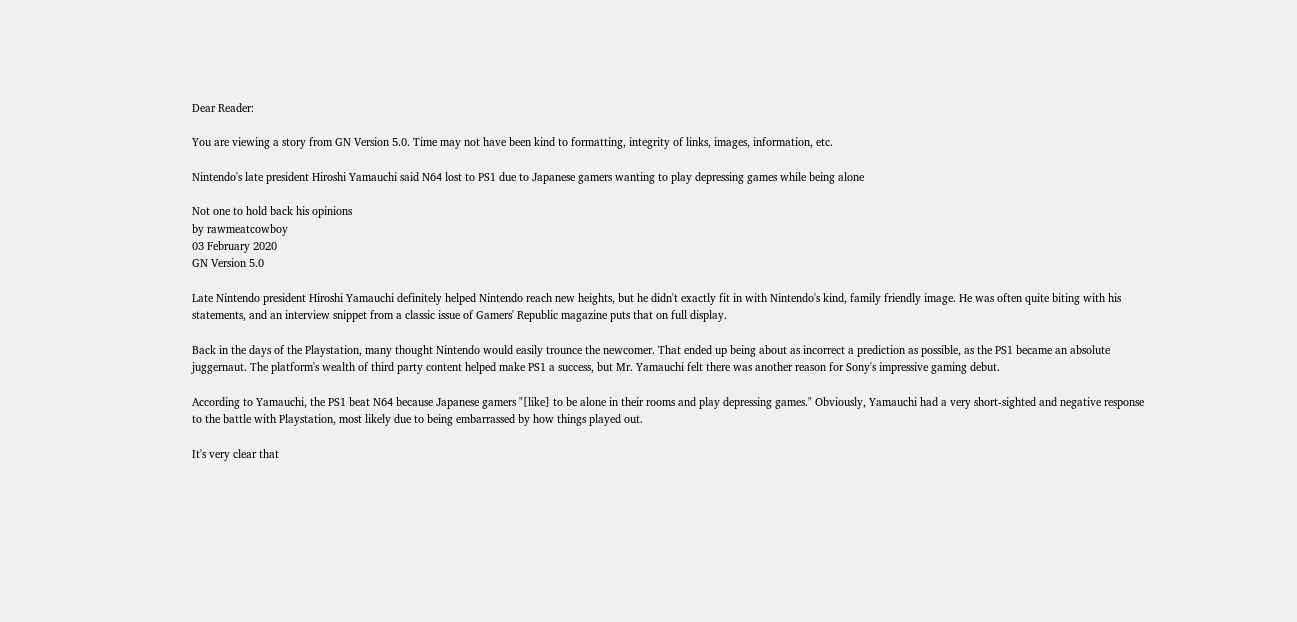Dear Reader:

You are viewing a story from GN Version 5.0. Time may not have been kind to formatting, integrity of links, images, information, etc.

Nintendo's late president Hiroshi Yamauchi said N64 lost to PS1 due to Japanese gamers wanting to play depressing games while being alone

Not one to hold back his opinions
by rawmeatcowboy
03 February 2020
GN Version 5.0

Late Nintendo president Hiroshi Yamauchi definitely helped Nintendo reach new heights, but he didn't exactly fit in with Nintendo's kind, family friendly image. He was often quite biting with his statements, and an interview snippet from a classic issue of Gamers' Republic magazine puts that on full display.

Back in the days of the Playstation, many thought Nintendo would easily trounce the newcomer. That ended up being about as incorrect a prediction as possible, as the PS1 became an absolute juggernaut. The platform's wealth of third party content helped make PS1 a success, but Mr. Yamauchi felt there was another reason for Sony's impressive gaming debut.

According to Yamauchi, the PS1 beat N64 because Japanese gamers "[like] to be alone in their rooms and play depressing games." Obviously, Yamauchi had a very short-sighted and negative response to the battle with Playstation, most likely due to being embarrassed by how things played out.

It's very clear that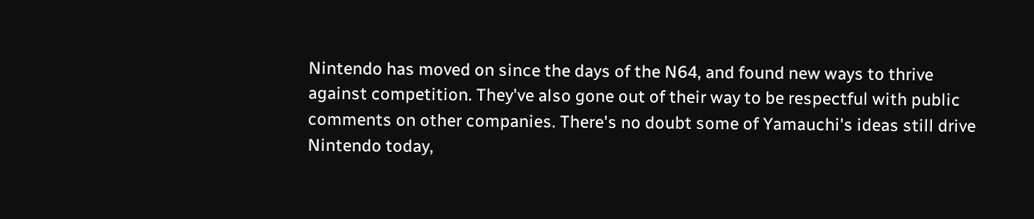Nintendo has moved on since the days of the N64, and found new ways to thrive against competition. They've also gone out of their way to be respectful with public comments on other companies. There's no doubt some of Yamauchi's ideas still drive Nintendo today,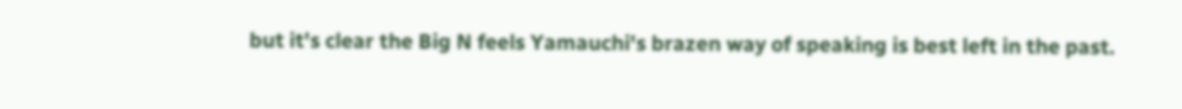but it's clear the Big N feels Yamauchi's brazen way of speaking is best left in the past.